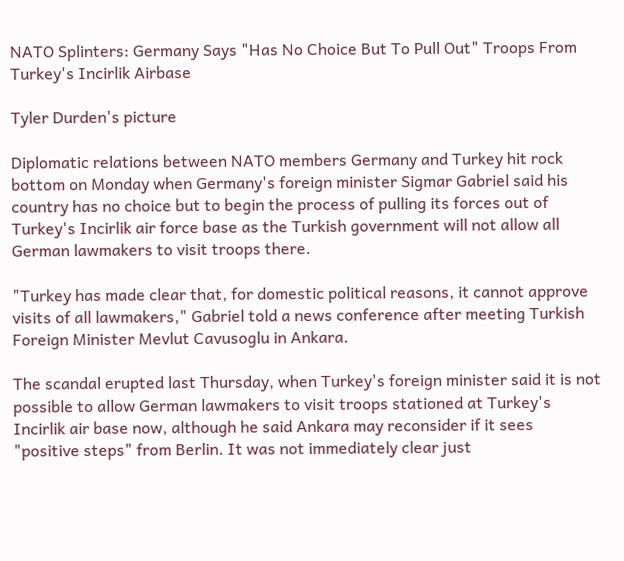NATO Splinters: Germany Says "Has No Choice But To Pull Out" Troops From Turkey's Incirlik Airbase

Tyler Durden's picture

Diplomatic relations between NATO members Germany and Turkey hit rock bottom on Monday when Germany's foreign minister Sigmar Gabriel said his country has no choice but to begin the process of pulling its forces out of Turkey's Incirlik air force base as the Turkish government will not allow all German lawmakers to visit troops there.

"Turkey has made clear that, for domestic political reasons, it cannot approve visits of all lawmakers," Gabriel told a news conference after meeting Turkish Foreign Minister Mevlut Cavusoglu in Ankara.

The scandal erupted last Thursday, when Turkey's foreign minister said it is not possible to allow German lawmakers to visit troops stationed at Turkey's Incirlik air base now, although he said Ankara may reconsider if it sees "positive steps" from Berlin. It was not immediately clear just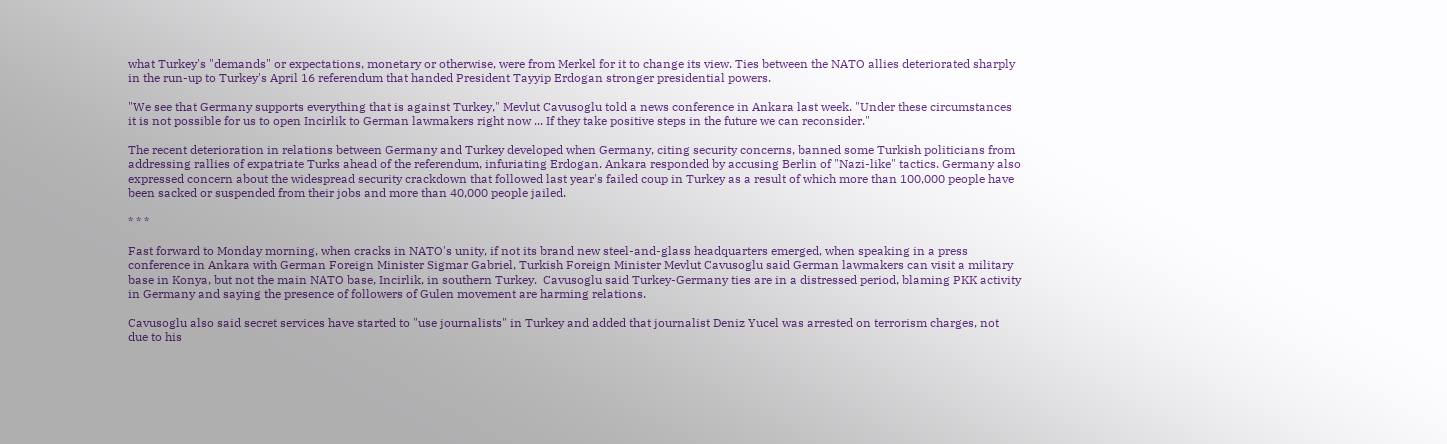what Turkey's "demands" or expectations, monetary or otherwise, were from Merkel for it to change its view. Ties between the NATO allies deteriorated sharply in the run-up to Turkey's April 16 referendum that handed President Tayyip Erdogan stronger presidential powers.

"We see that Germany supports everything that is against Turkey," Mevlut Cavusoglu told a news conference in Ankara last week. "Under these circumstances it is not possible for us to open Incirlik to German lawmakers right now ... If they take positive steps in the future we can reconsider."

The recent deterioration in relations between Germany and Turkey developed when Germany, citing security concerns, banned some Turkish politicians from addressing rallies of expatriate Turks ahead of the referendum, infuriating Erdogan. Ankara responded by accusing Berlin of "Nazi-like" tactics. Germany also expressed concern about the widespread security crackdown that followed last year's failed coup in Turkey as a result of which more than 100,000 people have been sacked or suspended from their jobs and more than 40,000 people jailed.

* * *

Fast forward to Monday morning, when cracks in NATO's unity, if not its brand new steel-and-glass headquarters emerged, when speaking in a press conference in Ankara with German Foreign Minister Sigmar Gabriel, Turkish Foreign Minister Mevlut Cavusoglu said German lawmakers can visit a military base in Konya, but not the main NATO base, Incirlik, in southern Turkey.  Cavusoglu said Turkey-Germany ties are in a distressed period, blaming PKK activity in Germany and saying the presence of followers of Gulen movement are harming relations.

Cavusoglu also said secret services have started to "use journalists" in Turkey and added that journalist Deniz Yucel was arrested on terrorism charges, not due to his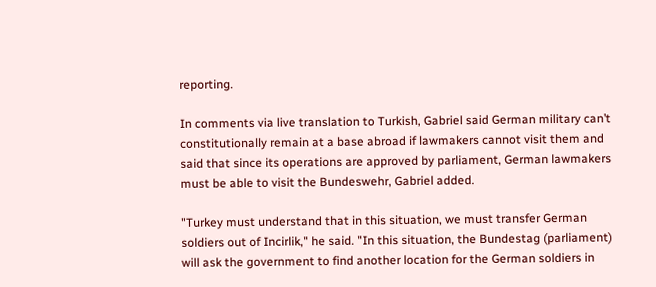reporting.

In comments via live translation to Turkish, Gabriel said German military can’t constitutionally remain at a base abroad if lawmakers cannot visit them and said that since its operations are approved by parliament, German lawmakers must be able to visit the Bundeswehr, Gabriel added.

"Turkey must understand that in this situation, we must transfer German soldiers out of Incirlik," he said. "In this situation, the Bundestag (parliament) will ask the government to find another location for the German soldiers in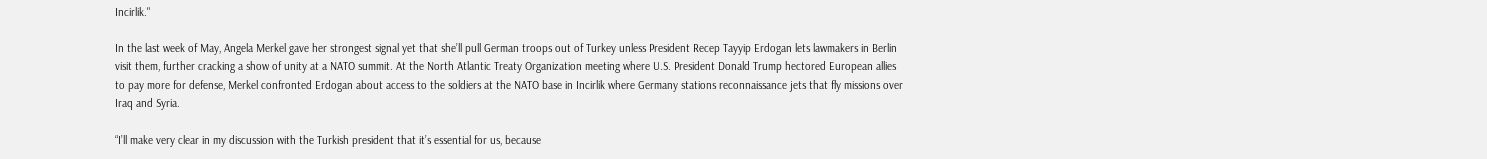Incirlik."

In the last week of May, Angela Merkel gave her strongest signal yet that she’ll pull German troops out of Turkey unless President Recep Tayyip Erdogan lets lawmakers in Berlin visit them, further cracking a show of unity at a NATO summit. At the North Atlantic Treaty Organization meeting where U.S. President Donald Trump hectored European allies to pay more for defense, Merkel confronted Erdogan about access to the soldiers at the NATO base in Incirlik where Germany stations reconnaissance jets that fly missions over Iraq and Syria.

“I’ll make very clear in my discussion with the Turkish president that it’s essential for us, because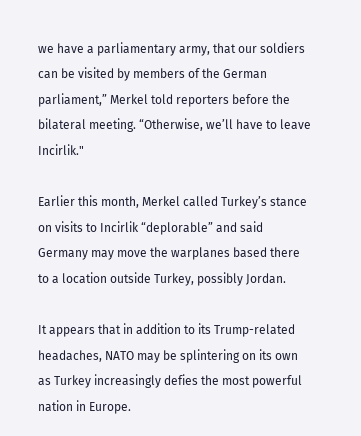we have a parliamentary army, that our soldiers can be visited by members of the German parliament,” Merkel told reporters before the bilateral meeting. “Otherwise, we’ll have to leave Incirlik."

Earlier this month, Merkel called Turkey’s stance on visits to Incirlik “deplorable” and said Germany may move the warplanes based there to a location outside Turkey, possibly Jordan.

It appears that in addition to its Trump-related headaches, NATO may be splintering on its own as Turkey increasingly defies the most powerful nation in Europe.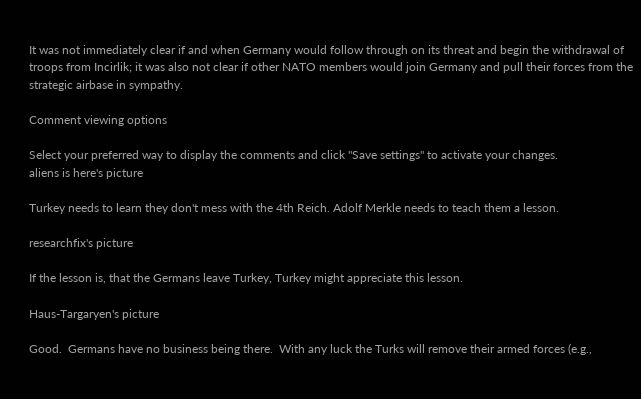It was not immediately clear if and when Germany would follow through on its threat and begin the withdrawal of troops from Incirlik; it was also not clear if other NATO members would join Germany and pull their forces from the strategic airbase in sympathy.

Comment viewing options

Select your preferred way to display the comments and click "Save settings" to activate your changes.
aliens is here's picture

Turkey needs to learn they don't mess with the 4th Reich. Adolf Merkle needs to teach them a lesson.

researchfix's picture

If the lesson is, that the Germans leave Turkey, Turkey might appreciate this lesson.

Haus-Targaryen's picture

Good.  Germans have no business being there.  With any luck the Turks will remove their armed forces (e.g.,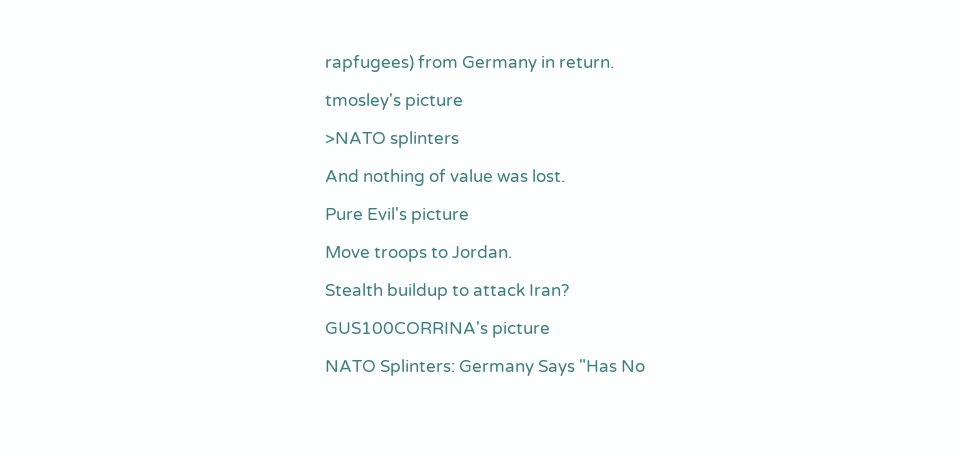rapfugees) from Germany in return.

tmosley's picture

>NATO splinters

And nothing of value was lost.

Pure Evil's picture

Move troops to Jordan.

Stealth buildup to attack Iran?

GUS100CORRINA's picture

NATO Splinters: Germany Says "Has No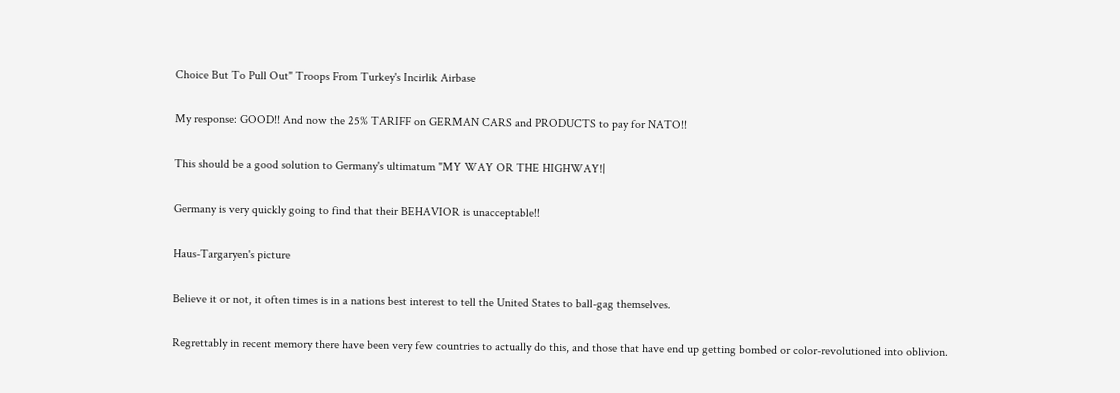Choice But To Pull Out" Troops From Turkey's Incirlik Airbase

My response: GOOD!! And now the 25% TARIFF on GERMAN CARS and PRODUCTS to pay for NATO!!

This should be a good solution to Germany's ultimatum "MY WAY OR THE HIGHWAY!|

Germany is very quickly going to find that their BEHAVIOR is unacceptable!!

Haus-Targaryen's picture

Believe it or not, it often times is in a nations best interest to tell the United States to ball-gag themselves.

Regrettably in recent memory there have been very few countries to actually do this, and those that have end up getting bombed or color-revolutioned into oblivion.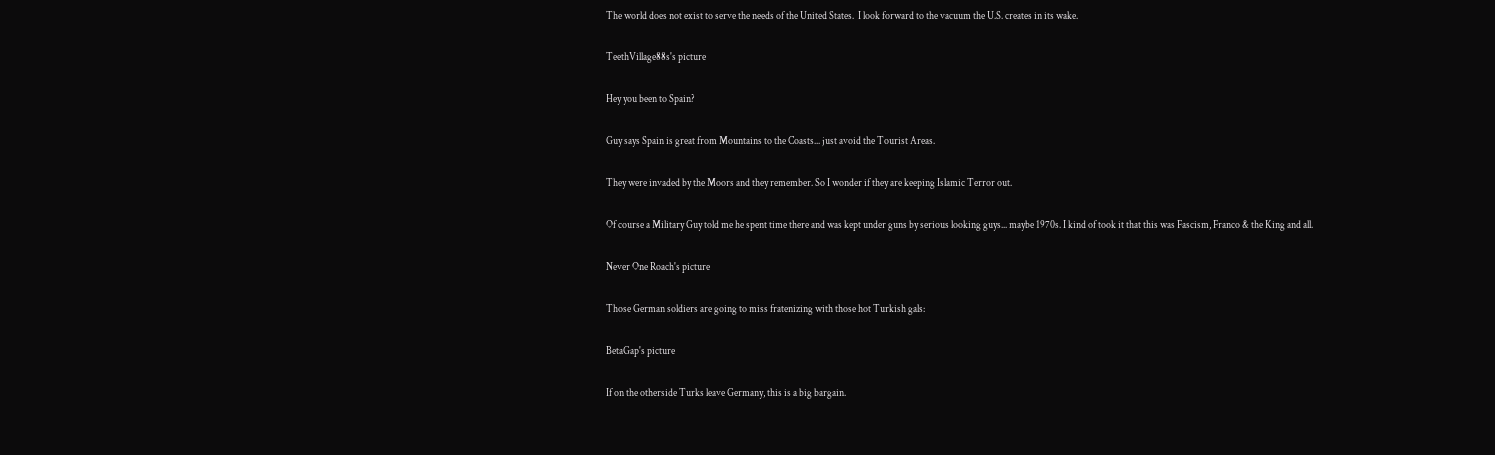The world does not exist to serve the needs of the United States.  I look forward to the vacuum the U.S. creates in its wake.

TeethVillage88s's picture

Hey you been to Spain?

Guy says Spain is great from Mountains to the Coasts... just avoid the Tourist Areas.

They were invaded by the Moors and they remember. So I wonder if they are keeping Islamic Terror out.

Of course a Military Guy told me he spent time there and was kept under guns by serious looking guys... maybe 1970s. I kind of took it that this was Fascism, Franco & the King and all.

Never One Roach's picture

Those German soldiers are going to miss fratenizing with those hot Turkish gals:

BetaGap's picture

If on the otherside Turks leave Germany, this is a big bargain.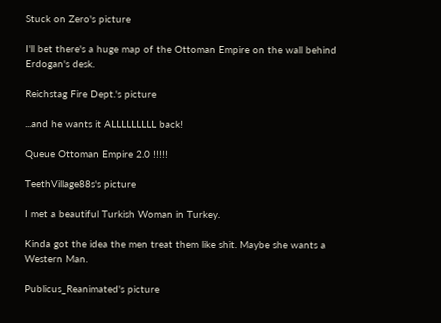Stuck on Zero's picture

I'll bet there's a huge map of the Ottoman Empire on the wall behind Erdogan's desk.

Reichstag Fire Dept.'s picture

...and he wants it ALLLLLLLLL back!

Queue Ottoman Empire 2.0 !!!!!

TeethVillage88s's picture

I met a beautiful Turkish Woman in Turkey.

Kinda got the idea the men treat them like shit. Maybe she wants a Western Man.

Publicus_Reanimated's picture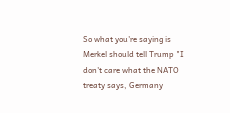So what you're saying is Merkel should tell Trump "I don't care what the NATO treaty says, Germany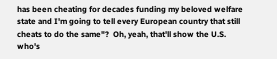has been cheating for decades funding my beloved welfare state and I'm going to tell every European country that still cheats to do the same"?  Oh, yeah, that'll show the U.S. who's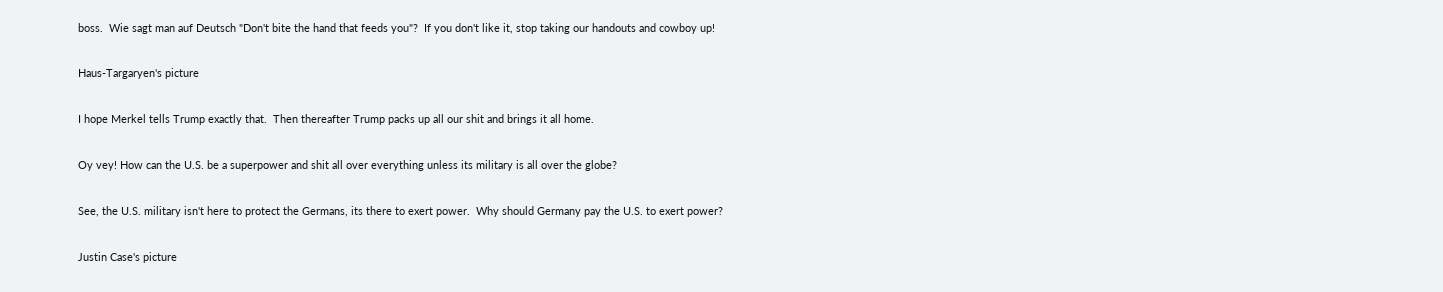boss.  Wie sagt man auf Deutsch "Don't bite the hand that feeds you"?  If you don't like it, stop taking our handouts and cowboy up!

Haus-Targaryen's picture

I hope Merkel tells Trump exactly that.  Then thereafter Trump packs up all our shit and brings it all home.

Oy vey! How can the U.S. be a superpower and shit all over everything unless its military is all over the globe?

See, the U.S. military isn't here to protect the Germans, its there to exert power.  Why should Germany pay the U.S. to exert power?

Justin Case's picture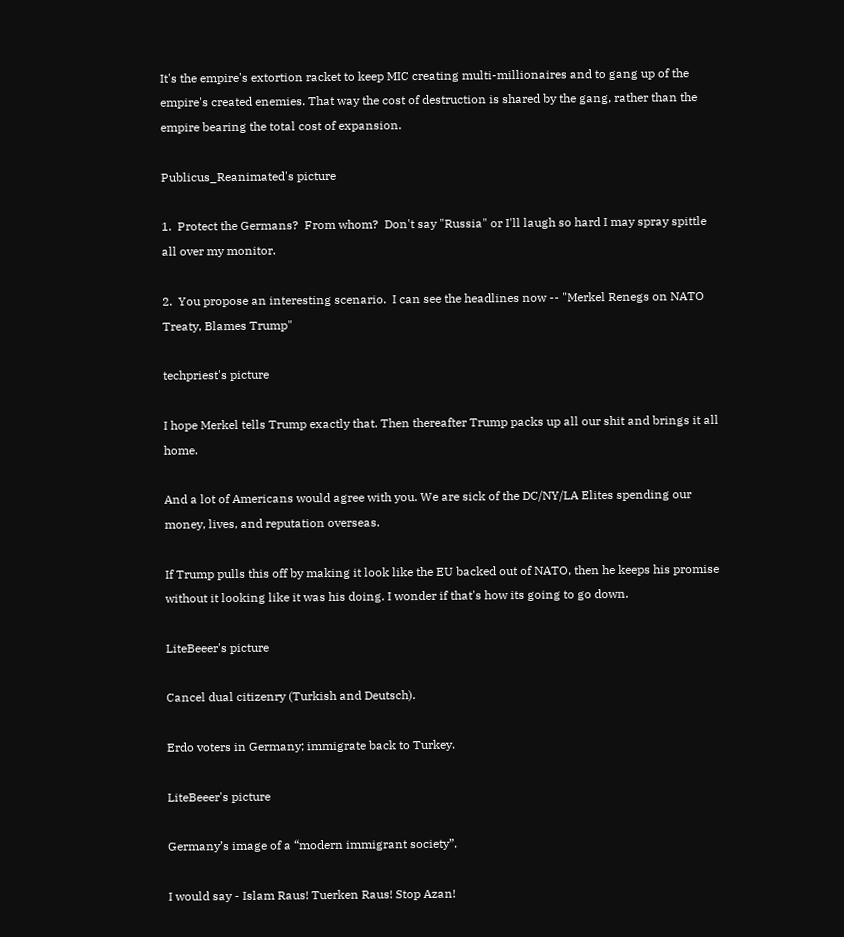It's the empire's extortion racket to keep MIC creating multi-millionaires and to gang up of the empire's created enemies. That way the cost of destruction is shared by the gang, rather than the empire bearing the total cost of expansion.

Publicus_Reanimated's picture

1.  Protect the Germans?  From whom?  Don't say "Russia" or I'll laugh so hard I may spray spittle all over my monitor.

2.  You propose an interesting scenario.  I can see the headlines now -- "Merkel Renegs on NATO Treaty, Blames Trump"

techpriest's picture

I hope Merkel tells Trump exactly that. Then thereafter Trump packs up all our shit and brings it all home.

And a lot of Americans would agree with you. We are sick of the DC/NY/LA Elites spending our money, lives, and reputation overseas.

If Trump pulls this off by making it look like the EU backed out of NATO, then he keeps his promise without it looking like it was his doing. I wonder if that's how its going to go down.

LiteBeeer's picture

Cancel dual citizenry (Turkish and Deutsch).

Erdo voters in Germany; immigrate back to Turkey.

LiteBeeer's picture

Germany’s image of a “modern immigrant society”.

I would say - Islam Raus! Tuerken Raus! Stop Azan!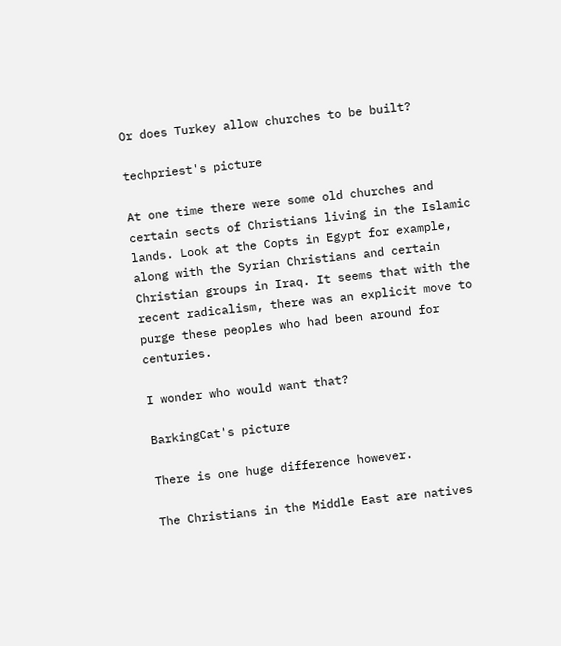Or does Turkey allow churches to be built?

techpriest's picture

At one time there were some old churches and certain sects of Christians living in the Islamic lands. Look at the Copts in Egypt for example, along with the Syrian Christians and certain Christian groups in Iraq. It seems that with the recent radicalism, there was an explicit move to purge these peoples who had been around for centuries.

I wonder who would want that?

BarkingCat's picture

There is one huge difference however.

The Christians in the Middle East are natives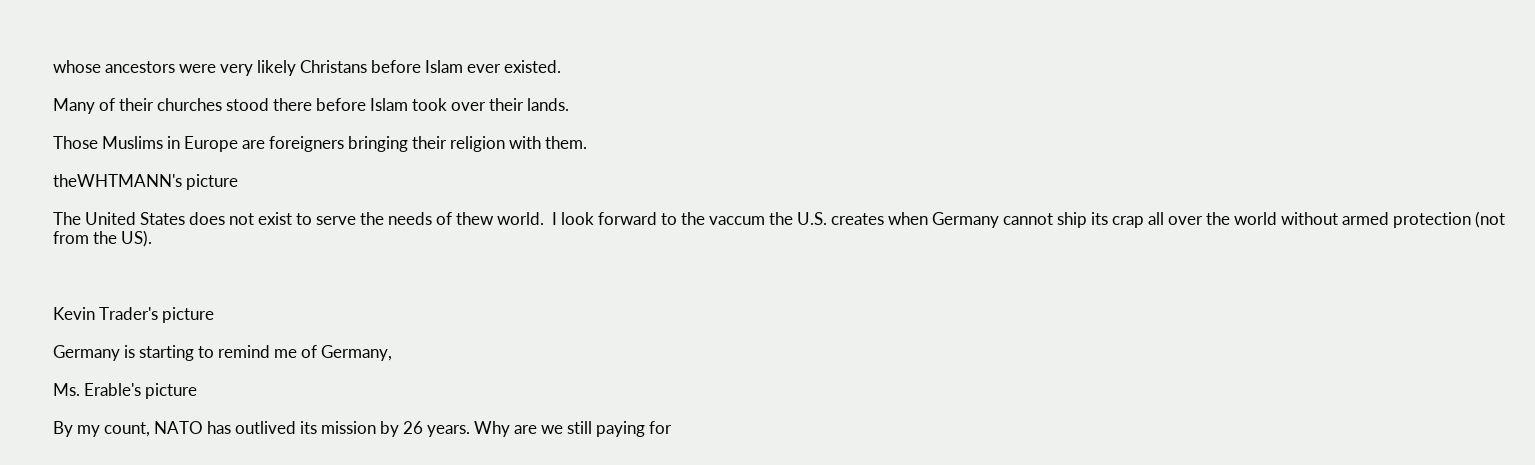whose ancestors were very likely Christans before Islam ever existed.

Many of their churches stood there before Islam took over their lands.

Those Muslims in Europe are foreigners bringing their religion with them.

theWHTMANN's picture

The United States does not exist to serve the needs of thew world.  I look forward to the vaccum the U.S. creates when Germany cannot ship its crap all over the world without armed protection (not from the US).



Kevin Trader's picture

Germany is starting to remind me of Germany,

Ms. Erable's picture

By my count, NATO has outlived its mission by 26 years. Why are we still paying for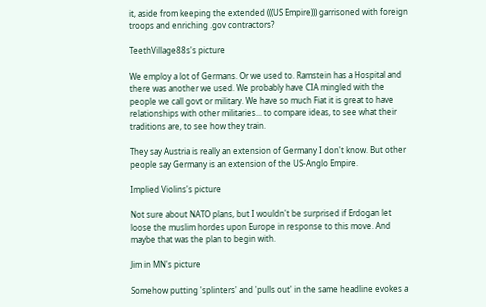it, aside from keeping the extended (((US Empire))) garrisoned with foreign troops and enriching .gov contractors?

TeethVillage88s's picture

We employ a lot of Germans. Or we used to. Ramstein has a Hospital and there was another we used. We probably have CIA mingled with the people we call govt or military. We have so much Fiat it is great to have relationships with other militaries... to compare ideas, to see what their traditions are, to see how they train.

They say Austria is really an extension of Germany I don't know. But other people say Germany is an extension of the US-Anglo Empire.

Implied Violins's picture

Not sure about NATO plans, but I wouldn't be surprised if Erdogan let loose the muslim hordes upon Europe in response to this move. And maybe that was the plan to begin with.

Jim in MN's picture

Somehow putting 'splinters' and 'pulls out' in the same headline evokes a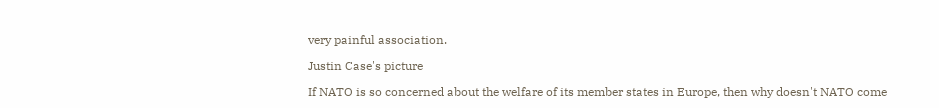very painful association.

Justin Case's picture

If NATO is so concerned about the welfare of its member states in Europe, then why doesn't NATO come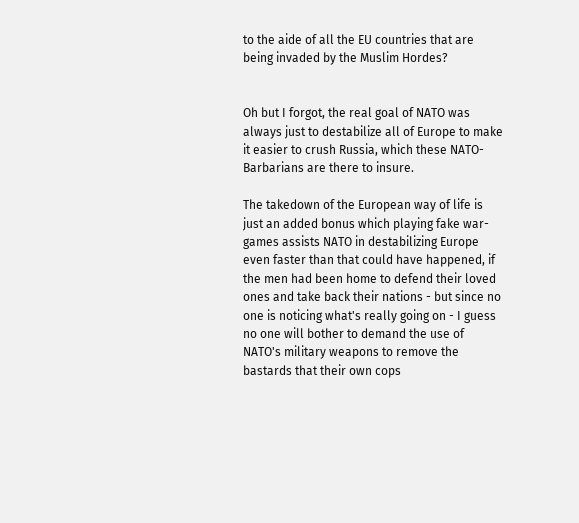to the aide of all the EU countries that are being invaded by the Muslim Hordes?


Oh but I forgot, the real goal of NATO was always just to destabilize all of Europe to make it easier to crush Russia, which these NATO-Barbarians are there to insure.

The takedown of the European way of life is just an added bonus which playing fake war-games assists NATO in destabilizing Europe even faster than that could have happened, if the men had been home to defend their loved ones and take back their nations - but since no one is noticing what's really going on - I guess no one will bother to demand the use of NATO's military weapons to remove the bastards that their own cops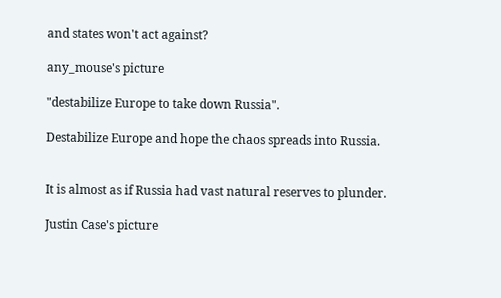and states won't act against?

any_mouse's picture

"destabilize Europe to take down Russia".

Destabilize Europe and hope the chaos spreads into Russia.


It is almost as if Russia had vast natural reserves to plunder.

Justin Case's picture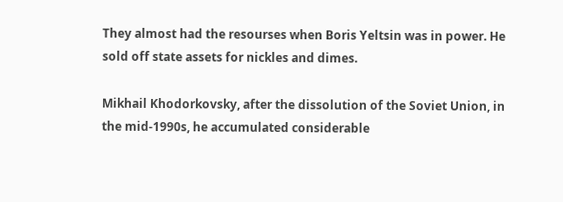They almost had the resourses when Boris Yeltsin was in power. He sold off state assets for nickles and dimes.

Mikhail Khodorkovsky, after the dissolution of the Soviet Union, in the mid-1990s, he accumulated considerable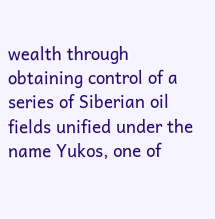wealth through obtaining control of a series of Siberian oil fields unified under the name Yukos, one of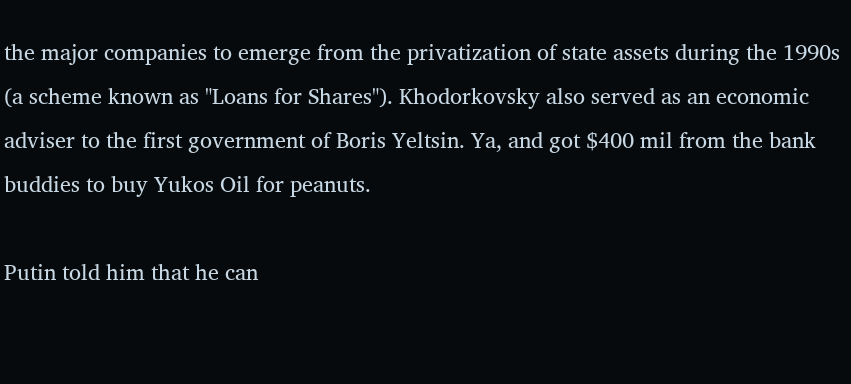the major companies to emerge from the privatization of state assets during the 1990s (a scheme known as "Loans for Shares"). Khodorkovsky also served as an economic adviser to the first government of Boris Yeltsin. Ya, and got $400 mil from the bank buddies to buy Yukos Oil for peanuts.

Putin told him that he can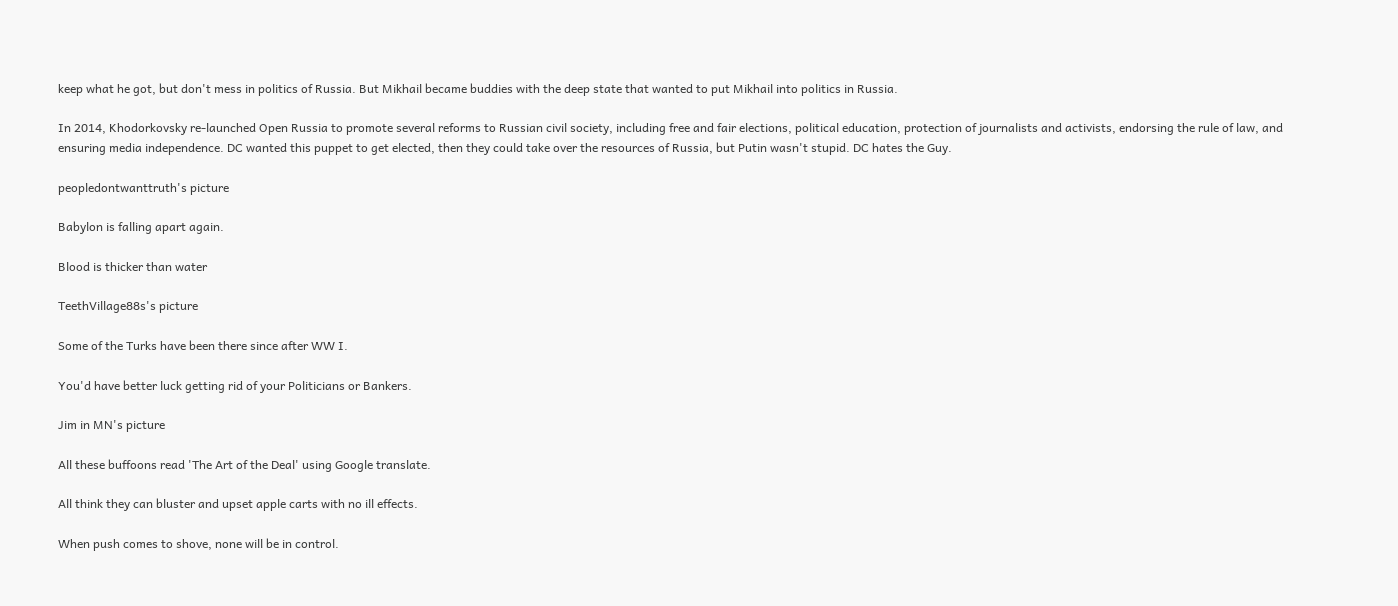keep what he got, but don't mess in politics of Russia. But Mikhail became buddies with the deep state that wanted to put Mikhail into politics in Russia.

In 2014, Khodorkovsky re-launched Open Russia to promote several reforms to Russian civil society, including free and fair elections, political education, protection of journalists and activists, endorsing the rule of law, and ensuring media independence. DC wanted this puppet to get elected, then they could take over the resources of Russia, but Putin wasn't stupid. DC hates the Guy.

peopledontwanttruth's picture

Babylon is falling apart again.

Blood is thicker than water

TeethVillage88s's picture

Some of the Turks have been there since after WW I.

You'd have better luck getting rid of your Politicians or Bankers.

Jim in MN's picture

All these buffoons read 'The Art of the Deal' using Google translate.

All think they can bluster and upset apple carts with no ill effects.

When push comes to shove, none will be in control.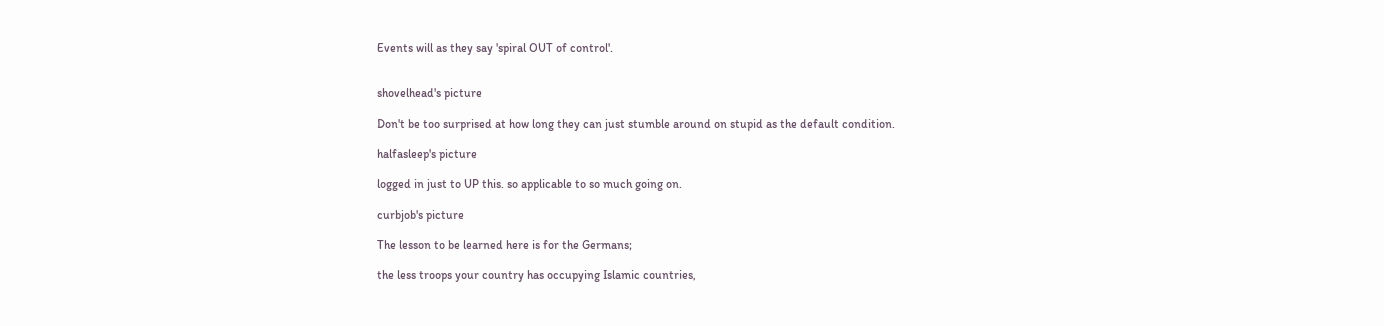Events will as they say 'spiral OUT of control'.


shovelhead's picture

Don't be too surprised at how long they can just stumble around on stupid as the default condition.

halfasleep's picture

logged in just to UP this. so applicable to so much going on.

curbjob's picture

The lesson to be learned here is for the Germans;

the less troops your country has occupying Islamic countries,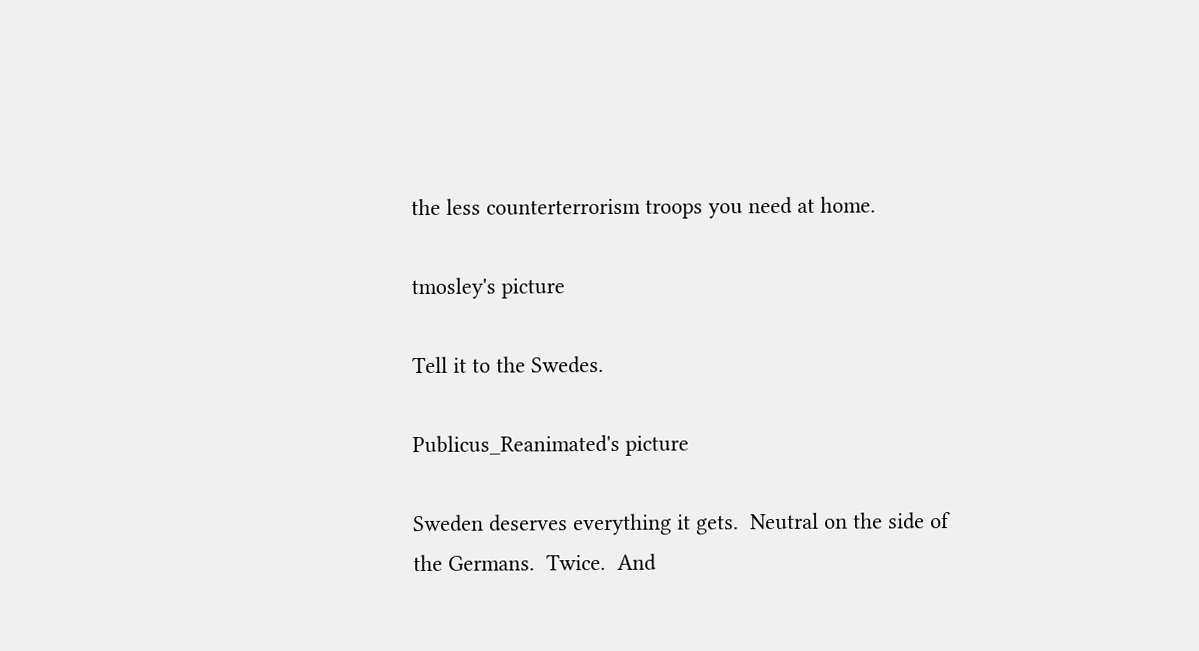the less counterterrorism troops you need at home.

tmosley's picture

Tell it to the Swedes.

Publicus_Reanimated's picture

Sweden deserves everything it gets.  Neutral on the side of the Germans.  Twice.  And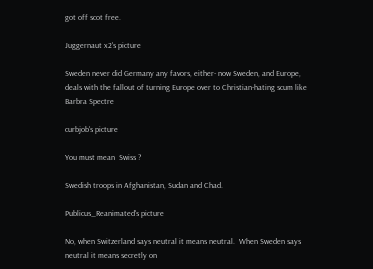got off scot free.

Juggernaut x2's picture

Sweden never did Germany any favors, either- now Sweden, and Europe, deals with the fallout of turning Europe over to Christian-hating scum like Barbra Spectre

curbjob's picture

You must mean  Swiss ?

Swedish troops in Afghanistan, Sudan and Chad.

Publicus_Reanimated's picture

No, when Switzerland says neutral it means neutral.  When Sweden says neutral it means secretly on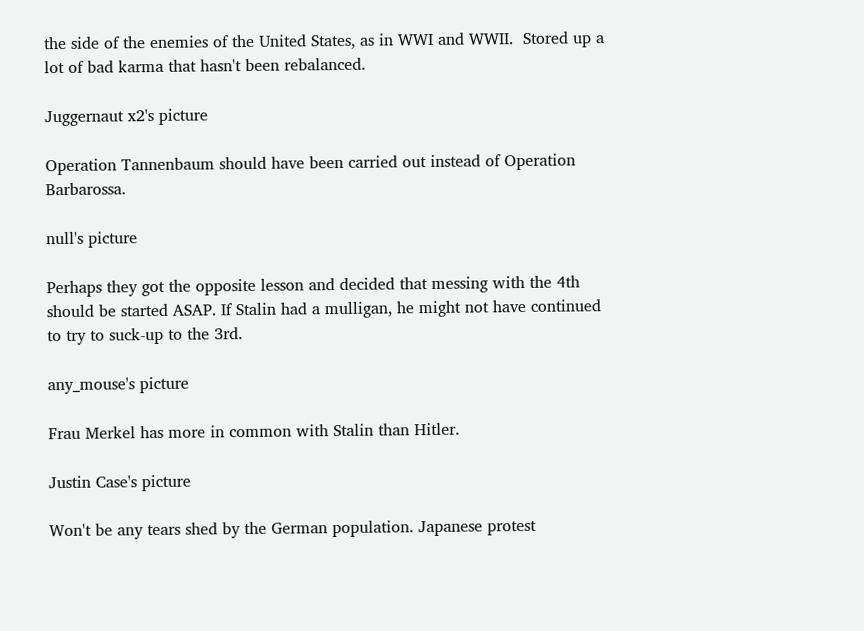the side of the enemies of the United States, as in WWI and WWII.  Stored up a lot of bad karma that hasn't been rebalanced.

Juggernaut x2's picture

Operation Tannenbaum should have been carried out instead of Operation Barbarossa.

null's picture

Perhaps they got the opposite lesson and decided that messing with the 4th should be started ASAP. If Stalin had a mulligan, he might not have continued to try to suck-up to the 3rd.

any_mouse's picture

Frau Merkel has more in common with Stalin than Hitler.

Justin Case's picture

Won't be any tears shed by the German population. Japanese protest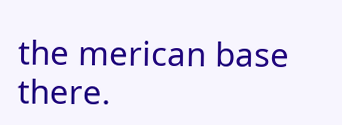the merican base there.